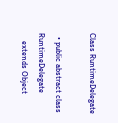Class RuntimeDelegate

  • public abstract class RuntimeDelegate
    extends Object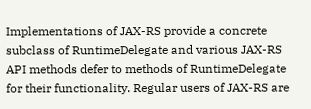Implementations of JAX-RS provide a concrete subclass of RuntimeDelegate and various JAX-RS API methods defer to methods of RuntimeDelegate for their functionality. Regular users of JAX-RS are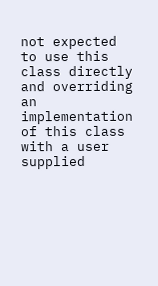not expected to use this class directly and overriding an implementation of this class with a user supplied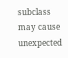subclass may cause unexpected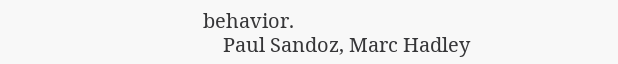behavior.
    Paul Sandoz, Marc Hadley